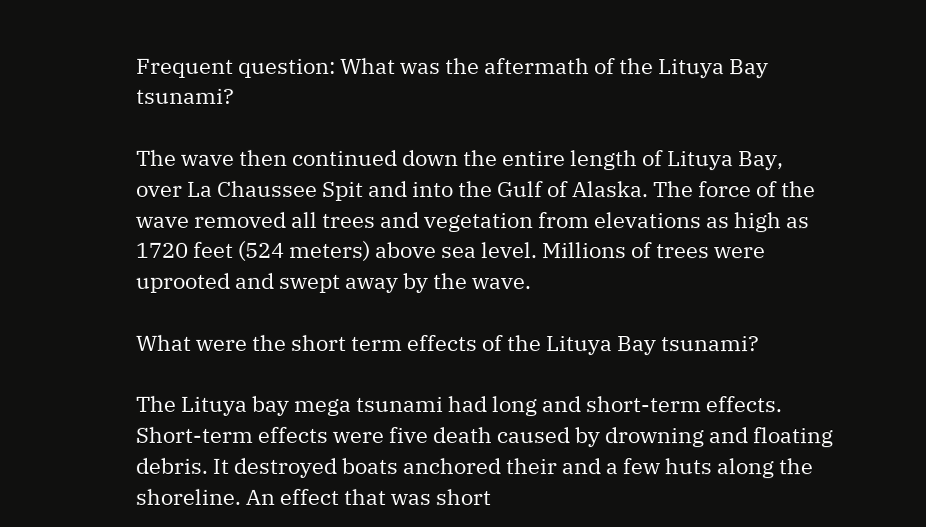Frequent question: What was the aftermath of the Lituya Bay tsunami?

The wave then continued down the entire length of Lituya Bay, over La Chaussee Spit and into the Gulf of Alaska. The force of the wave removed all trees and vegetation from elevations as high as 1720 feet (524 meters) above sea level. Millions of trees were uprooted and swept away by the wave.

What were the short term effects of the Lituya Bay tsunami?

The Lituya bay mega tsunami had long and short-term effects. Short-term effects were five death caused by drowning and floating debris. It destroyed boats anchored their and a few huts along the shoreline. An effect that was short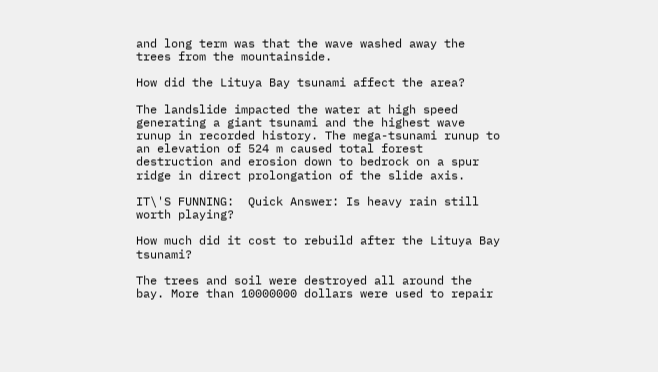and long term was that the wave washed away the trees from the mountainside.

How did the Lituya Bay tsunami affect the area?

The landslide impacted the water at high speed generating a giant tsunami and the highest wave runup in recorded history. The mega-tsunami runup to an elevation of 524 m caused total forest destruction and erosion down to bedrock on a spur ridge in direct prolongation of the slide axis.

IT\'S FUNNING:  Quick Answer: Is heavy rain still worth playing?

How much did it cost to rebuild after the Lituya Bay tsunami?

The trees and soil were destroyed all around the bay. More than 10000000 dollars were used to repair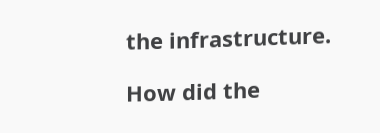the infrastructure.

How did the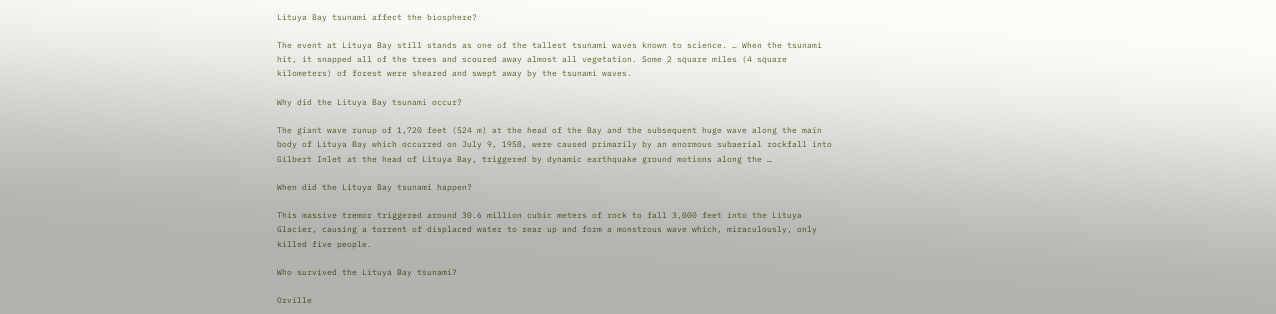Lituya Bay tsunami affect the biosphere?

The event at Lituya Bay still stands as one of the tallest tsunami waves known to science. … When the tsunami hit, it snapped all of the trees and scoured away almost all vegetation. Some 2 square miles (4 square kilometers) of forest were sheared and swept away by the tsunami waves.

Why did the Lituya Bay tsunami occur?

The giant wave runup of 1,720 feet (524 m) at the head of the Bay and the subsequent huge wave along the main body of Lituya Bay which occurred on July 9, 1958, were caused primarily by an enormous subaerial rockfall into Gilbert Inlet at the head of Lituya Bay, triggered by dynamic earthquake ground motions along the …

When did the Lituya Bay tsunami happen?

This massive tremor triggered around 30.6 million cubic meters of rock to fall 3,000 feet into the Lituya Glacier, causing a torrent of displaced water to rear up and form a monstrous wave which, miraculously, only killed five people.

Who survived the Lituya Bay tsunami?

Orville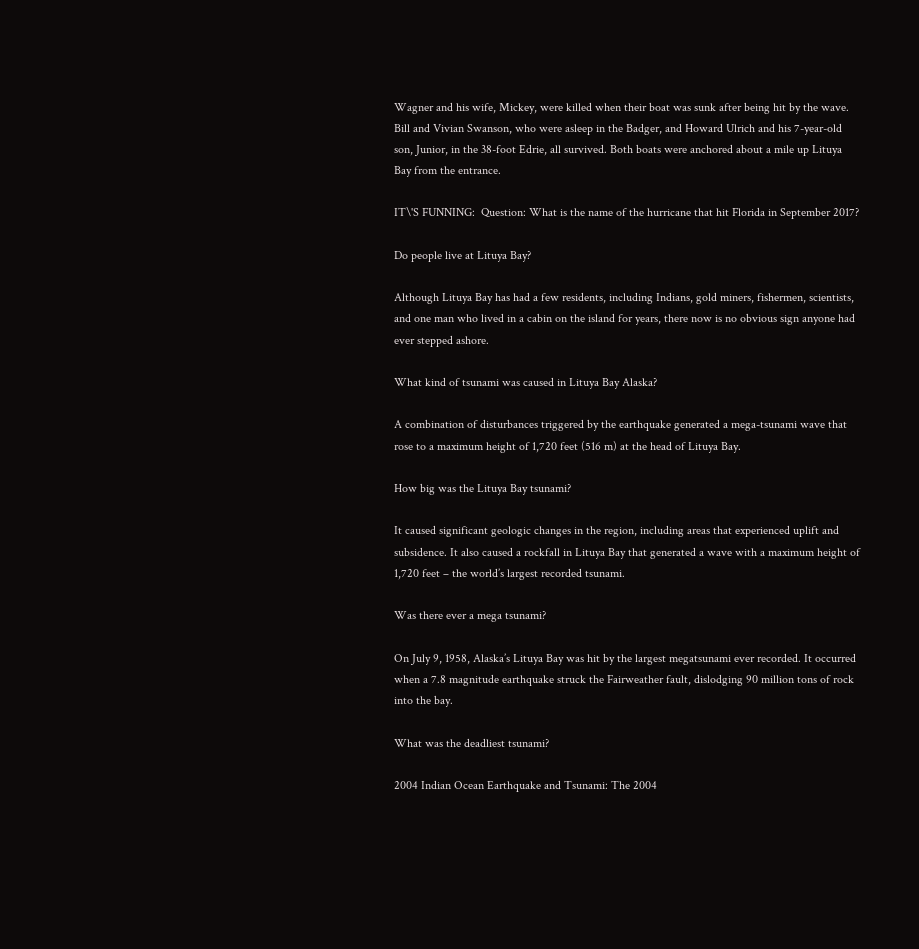Wagner and his wife, Mickey, were killed when their boat was sunk after being hit by the wave. Bill and Vivian Swanson, who were asleep in the Badger, and Howard Ulrich and his 7-year-old son, Junior, in the 38-foot Edrie, all survived. Both boats were anchored about a mile up Lituya Bay from the entrance.

IT\'S FUNNING:  Question: What is the name of the hurricane that hit Florida in September 2017?

Do people live at Lituya Bay?

Although Lituya Bay has had a few residents, including Indians, gold miners, fishermen, scientists, and one man who lived in a cabin on the island for years, there now is no obvious sign anyone had ever stepped ashore.

What kind of tsunami was caused in Lituya Bay Alaska?

A combination of disturbances triggered by the earthquake generated a mega-tsunami wave that rose to a maximum height of 1,720 feet (516 m) at the head of Lituya Bay.

How big was the Lituya Bay tsunami?

It caused significant geologic changes in the region, including areas that experienced uplift and subsidence. It also caused a rockfall in Lituya Bay that generated a wave with a maximum height of 1,720 feet – the world’s largest recorded tsunami.

Was there ever a mega tsunami?

On July 9, 1958, Alaska’s Lituya Bay was hit by the largest megatsunami ever recorded. It occurred when a 7.8 magnitude earthquake struck the Fairweather fault, dislodging 90 million tons of rock into the bay.

What was the deadliest tsunami?

2004 Indian Ocean Earthquake and Tsunami: The 2004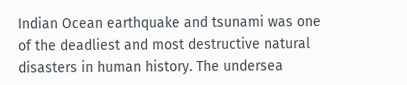Indian Ocean earthquake and tsunami was one of the deadliest and most destructive natural disasters in human history. The undersea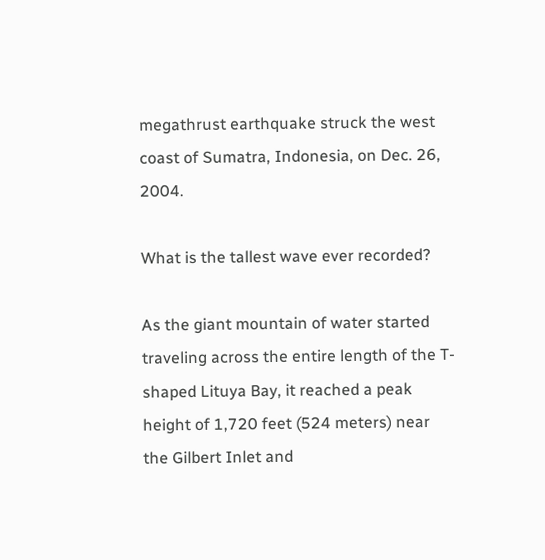megathrust earthquake struck the west coast of Sumatra, Indonesia, on Dec. 26, 2004.

What is the tallest wave ever recorded?

As the giant mountain of water started traveling across the entire length of the T-shaped Lituya Bay, it reached a peak height of 1,720 feet (524 meters) near the Gilbert Inlet and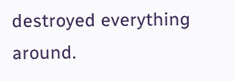destroyed everything around.